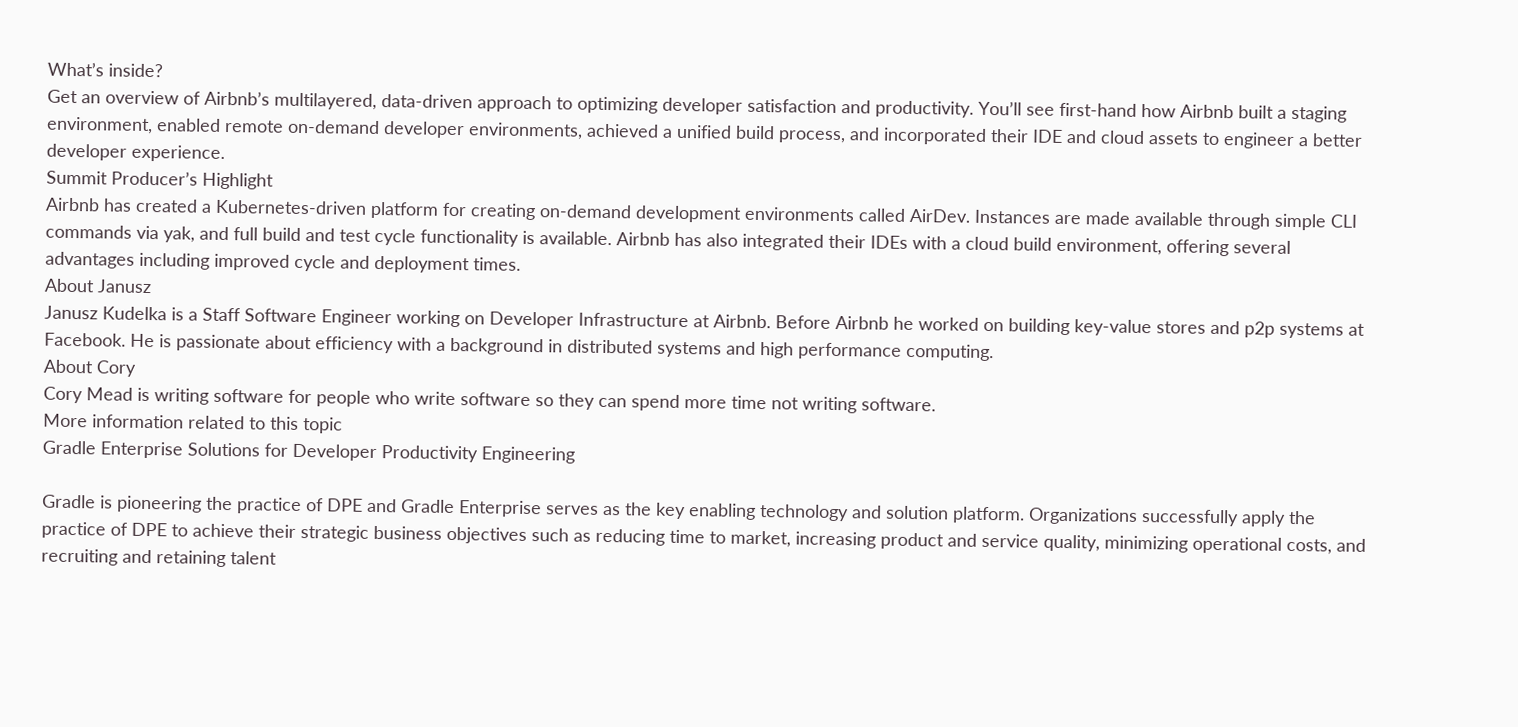What’s inside?
Get an overview of Airbnb’s multilayered, data-driven approach to optimizing developer satisfaction and productivity. You’ll see first-hand how Airbnb built a staging environment, enabled remote on-demand developer environments, achieved a unified build process, and incorporated their IDE and cloud assets to engineer a better developer experience.
Summit Producer’s Highlight
Airbnb has created a Kubernetes-driven platform for creating on-demand development environments called AirDev. Instances are made available through simple CLI commands via yak, and full build and test cycle functionality is available. Airbnb has also integrated their IDEs with a cloud build environment, offering several advantages including improved cycle and deployment times.
About Janusz
Janusz Kudelka is a Staff Software Engineer working on Developer Infrastructure at Airbnb. Before Airbnb he worked on building key-value stores and p2p systems at Facebook. He is passionate about efficiency with a background in distributed systems and high performance computing.
About Cory
Cory Mead is writing software for people who write software so they can spend more time not writing software.
More information related to this topic
Gradle Enterprise Solutions for Developer Productivity Engineering

Gradle is pioneering the practice of DPE and Gradle Enterprise serves as the key enabling technology and solution platform. Organizations successfully apply the practice of DPE to achieve their strategic business objectives such as reducing time to market, increasing product and service quality, minimizing operational costs, and recruiting and retaining talent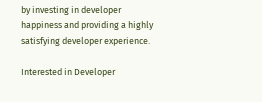by investing in developer happiness and providing a highly satisfying developer experience.

Interested in Developer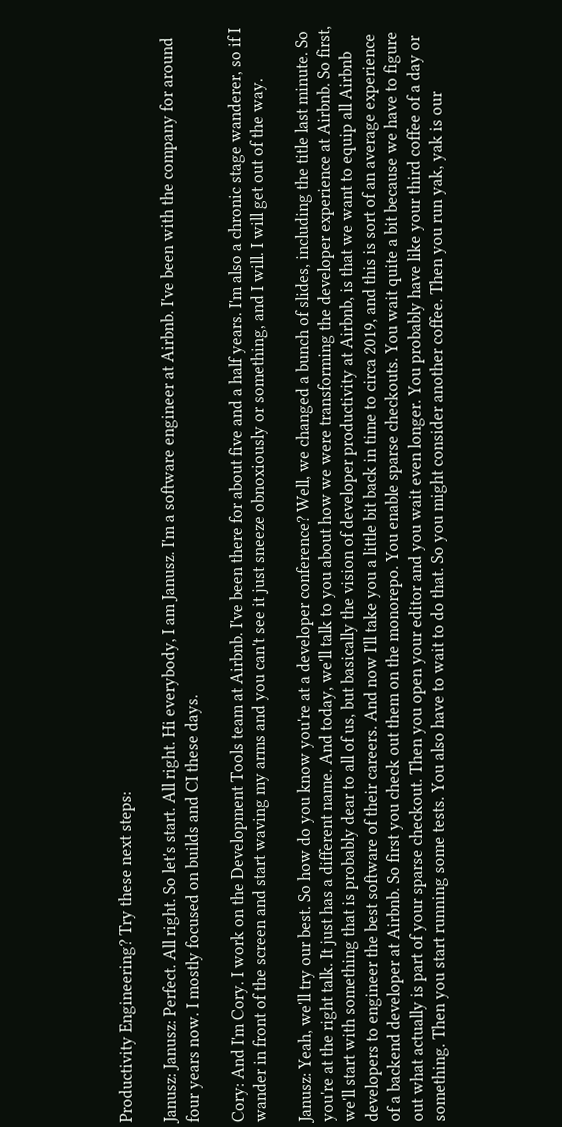Productivity Engineering? Try these next steps:

Janusz: Janusz: Perfect. All right. So let's start. All right. Hi everybody, I am Janusz. I'm a software engineer at Airbnb. I've been with the company for around four years now. I mostly focused on builds and CI these days.

Cory: And I'm Cory. I work on the Development Tools team at Airbnb. I've been there for about five and a half years. I'm also a chronic stage wanderer, so if I wander in front of the screen and start waving my arms and you can't see it just sneeze obnoxiously or something, and I will. I will get out of the way.

Janusz: Yeah, we'll try our best. So how do you know you're at a developer conference? Well, we changed a bunch of slides, including the title last minute. So you're at the right talk. It just has a different name. And today, we'll talk to you about how we were transforming the developer experience at Airbnb. So first, we'll start with something that is probably dear to all of us, but basically the vision of developer productivity at Airbnb, is that we want to equip all Airbnb developers to engineer the best software of their careers. And now I'll take you a little bit back in time to circa 2019, and this is sort of an average experience of a backend developer at Airbnb. So first you check out them on the monorepo. You enable sparse checkouts. You wait quite a bit because we have to figure out what actually is part of your sparse checkout. Then you open your editor and you wait even longer. You probably have like your third coffee of a day or something. Then you start running some tests. You also have to wait to do that. So you might consider another coffee. Then you run yak, yak is our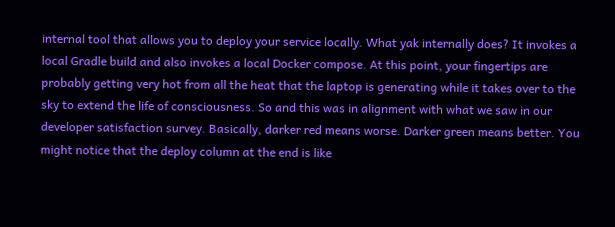internal tool that allows you to deploy your service locally. What yak internally does? It invokes a local Gradle build and also invokes a local Docker compose. At this point, your fingertips are probably getting very hot from all the heat that the laptop is generating while it takes over to the sky to extend the life of consciousness. So and this was in alignment with what we saw in our developer satisfaction survey. Basically, darker red means worse. Darker green means better. You might notice that the deploy column at the end is like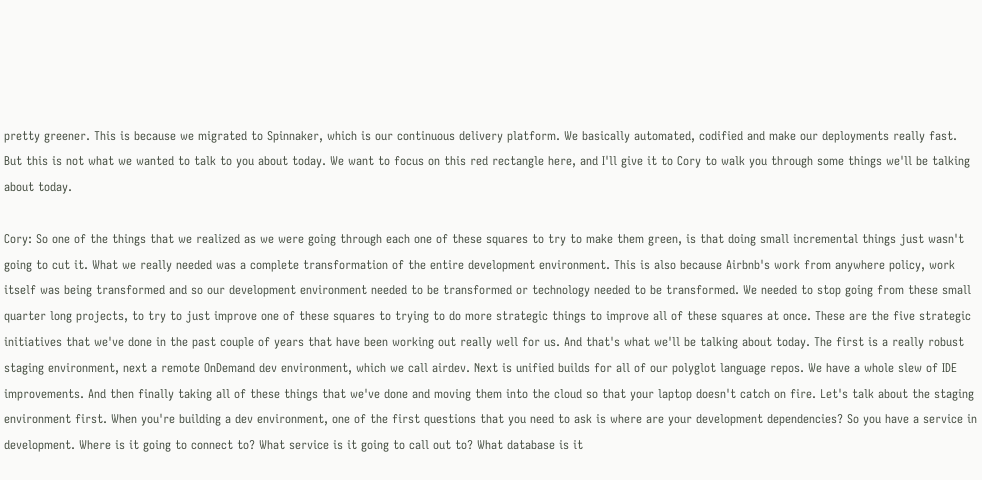pretty greener. This is because we migrated to Spinnaker, which is our continuous delivery platform. We basically automated, codified and make our deployments really fast. But this is not what we wanted to talk to you about today. We want to focus on this red rectangle here, and I'll give it to Cory to walk you through some things we'll be talking about today.

Cory: So one of the things that we realized as we were going through each one of these squares to try to make them green, is that doing small incremental things just wasn't going to cut it. What we really needed was a complete transformation of the entire development environment. This is also because Airbnb's work from anywhere policy, work itself was being transformed and so our development environment needed to be transformed or technology needed to be transformed. We needed to stop going from these small quarter long projects, to try to just improve one of these squares to trying to do more strategic things to improve all of these squares at once. These are the five strategic initiatives that we've done in the past couple of years that have been working out really well for us. And that's what we'll be talking about today. The first is a really robust staging environment, next a remote OnDemand dev environment, which we call airdev. Next is unified builds for all of our polyglot language repos. We have a whole slew of IDE improvements. And then finally taking all of these things that we've done and moving them into the cloud so that your laptop doesn't catch on fire. Let's talk about the staging environment first. When you're building a dev environment, one of the first questions that you need to ask is where are your development dependencies? So you have a service in development. Where is it going to connect to? What service is it going to call out to? What database is it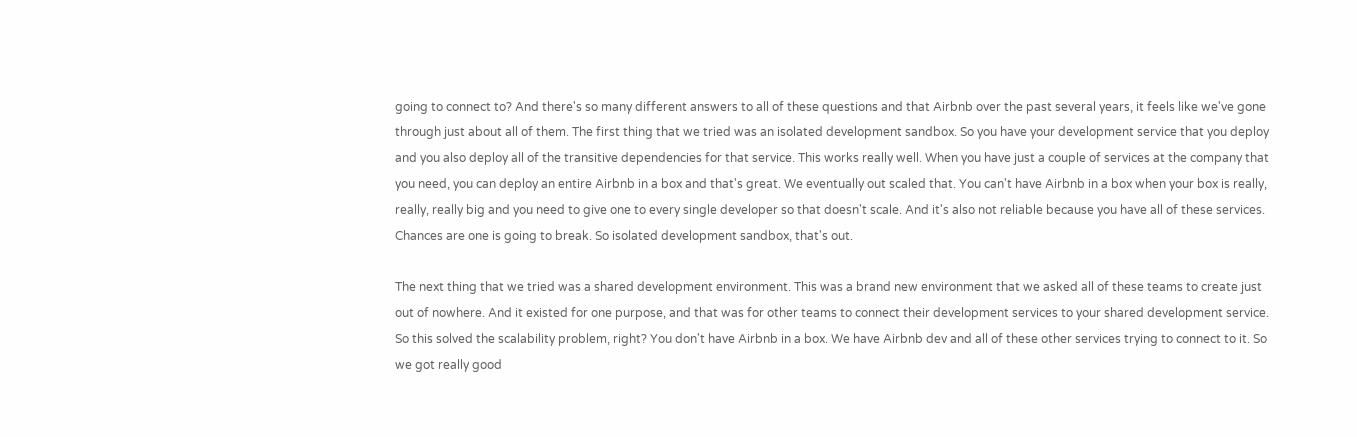going to connect to? And there's so many different answers to all of these questions and that Airbnb over the past several years, it feels like we've gone through just about all of them. The first thing that we tried was an isolated development sandbox. So you have your development service that you deploy and you also deploy all of the transitive dependencies for that service. This works really well. When you have just a couple of services at the company that you need, you can deploy an entire Airbnb in a box and that's great. We eventually out scaled that. You can't have Airbnb in a box when your box is really, really, really big and you need to give one to every single developer so that doesn't scale. And it's also not reliable because you have all of these services. Chances are one is going to break. So isolated development sandbox, that's out.

The next thing that we tried was a shared development environment. This was a brand new environment that we asked all of these teams to create just out of nowhere. And it existed for one purpose, and that was for other teams to connect their development services to your shared development service. So this solved the scalability problem, right? You don't have Airbnb in a box. We have Airbnb dev and all of these other services trying to connect to it. So we got really good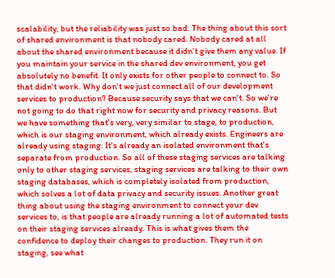scalability, but the reliability was just so bad. The thing about this sort of shared environment is that nobody cared. Nobody cared at all about the shared environment because it didn't give them any value. If you maintain your service in the shared dev environment, you get absolutely no benefit. It only exists for other people to connect to. So that didn't work. Why don't we just connect all of our development services to production? Because security says that we can't. So we're not going to do that right now for security and privacy reasons. But we have something that's very, very similar to stage, to production, which is our staging environment, which already exists. Engineers are already using staging. It's already an isolated environment that's separate from production. So all of these staging services are talking only to other staging services, staging services are talking to their own staging databases, which is completely isolated from production, which solves a lot of data privacy and security issues. Another great thing about using the staging environment to connect your dev services to, is that people are already running a lot of automated tests on their staging services already. This is what gives them the confidence to deploy their changes to production. They run it on staging, see what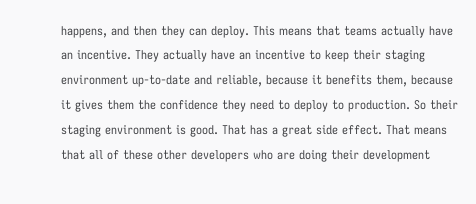happens, and then they can deploy. This means that teams actually have an incentive. They actually have an incentive to keep their staging environment up-to-date and reliable, because it benefits them, because it gives them the confidence they need to deploy to production. So their staging environment is good. That has a great side effect. That means that all of these other developers who are doing their development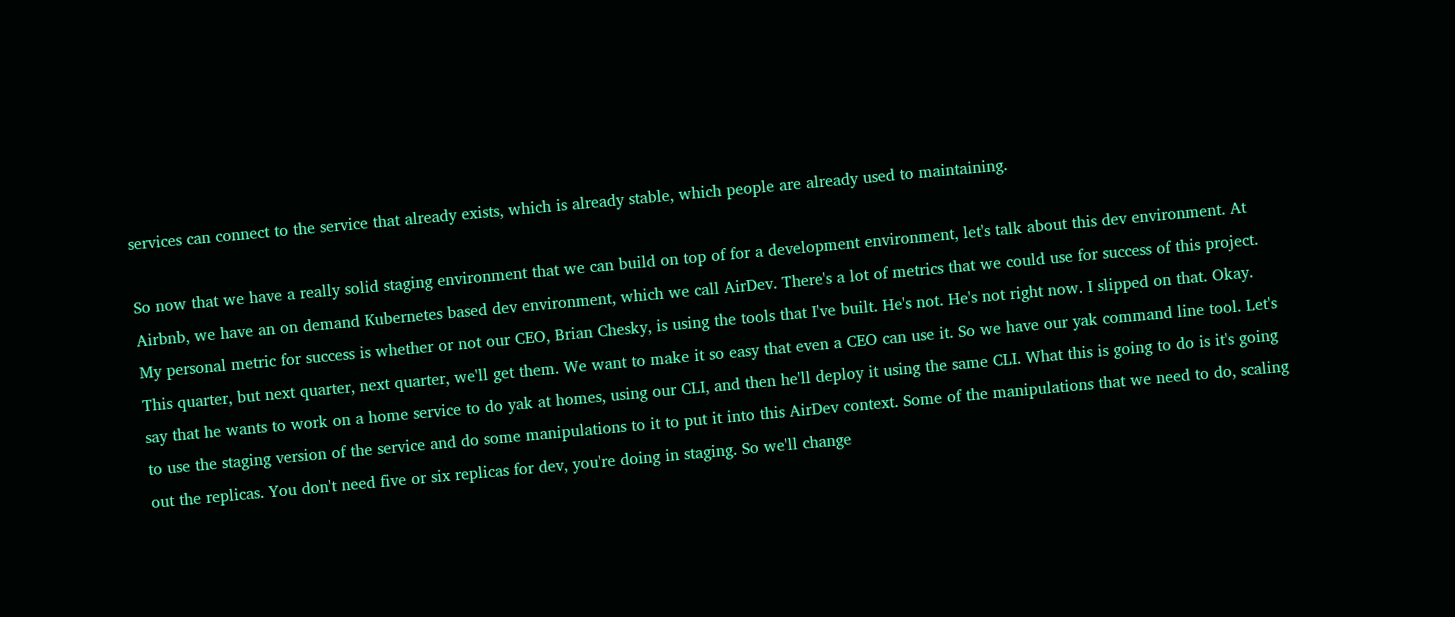services can connect to the service that already exists, which is already stable, which people are already used to maintaining.

So now that we have a really solid staging environment that we can build on top of for a development environment, let's talk about this dev environment. At Airbnb, we have an on demand Kubernetes based dev environment, which we call AirDev. There's a lot of metrics that we could use for success of this project. My personal metric for success is whether or not our CEO, Brian Chesky, is using the tools that I've built. He's not. He's not right now. I slipped on that. Okay. This quarter, but next quarter, next quarter, we'll get them. We want to make it so easy that even a CEO can use it. So we have our yak command line tool. Let's say that he wants to work on a home service to do yak at homes, using our CLI, and then he'll deploy it using the same CLI. What this is going to do is it's going to use the staging version of the service and do some manipulations to it to put it into this AirDev context. Some of the manipulations that we need to do, scaling out the replicas. You don't need five or six replicas for dev, you're doing in staging. So we'll change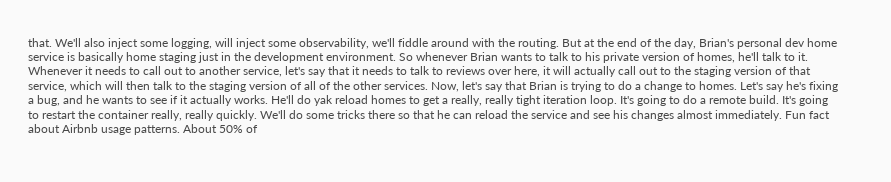that. We'll also inject some logging, will inject some observability, we'll fiddle around with the routing. But at the end of the day, Brian's personal dev home service is basically home staging just in the development environment. So whenever Brian wants to talk to his private version of homes, he'll talk to it. Whenever it needs to call out to another service, let's say that it needs to talk to reviews over here, it will actually call out to the staging version of that service, which will then talk to the staging version of all of the other services. Now, let's say that Brian is trying to do a change to homes. Let's say he's fixing a bug, and he wants to see if it actually works. He'll do yak reload homes to get a really, really tight iteration loop. It's going to do a remote build. It's going to restart the container really, really quickly. We'll do some tricks there so that he can reload the service and see his changes almost immediately. Fun fact about Airbnb usage patterns. About 50% of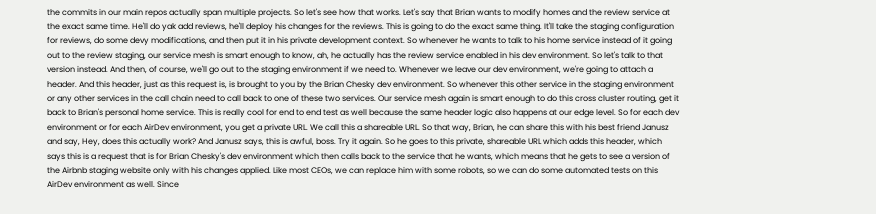the commits in our main repos actually span multiple projects. So let's see how that works. Let's say that Brian wants to modify homes and the review service at the exact same time. He'll do yak add reviews, he'll deploy his changes for the reviews. This is going to do the exact same thing. It'll take the staging configuration for reviews, do some devy modifications, and then put it in his private development context. So whenever he wants to talk to his home service instead of it going out to the review staging, our service mesh is smart enough to know, ah, he actually has the review service enabled in his dev environment. So let's talk to that version instead. And then, of course, we'll go out to the staging environment if we need to. Whenever we leave our dev environment, we're going to attach a header. And this header, just as this request is, is brought to you by the Brian Chesky dev environment. So whenever this other service in the staging environment or any other services in the call chain need to call back to one of these two services. Our service mesh again is smart enough to do this cross cluster routing, get it back to Brian's personal home service. This is really cool for end to end test as well because the same header logic also happens at our edge level. So for each dev environment or for each AirDev environment, you get a private URL. We call this a shareable URL. So that way, Brian, he can share this with his best friend Janusz and say, Hey, does this actually work? And Janusz says, this is awful, boss. Try it again. So he goes to this private, shareable URL which adds this header, which says this is a request that is for Brian Chesky's dev environment which then calls back to the service that he wants, which means that he gets to see a version of the Airbnb staging website only with his changes applied. Like most CEOs, we can replace him with some robots, so we can do some automated tests on this AirDev environment as well. Since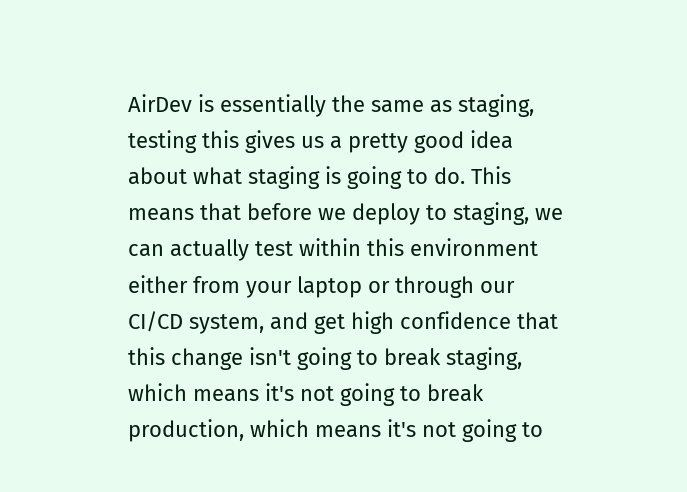AirDev is essentially the same as staging, testing this gives us a pretty good idea about what staging is going to do. This means that before we deploy to staging, we can actually test within this environment either from your laptop or through our CI/CD system, and get high confidence that this change isn't going to break staging, which means it's not going to break production, which means it's not going to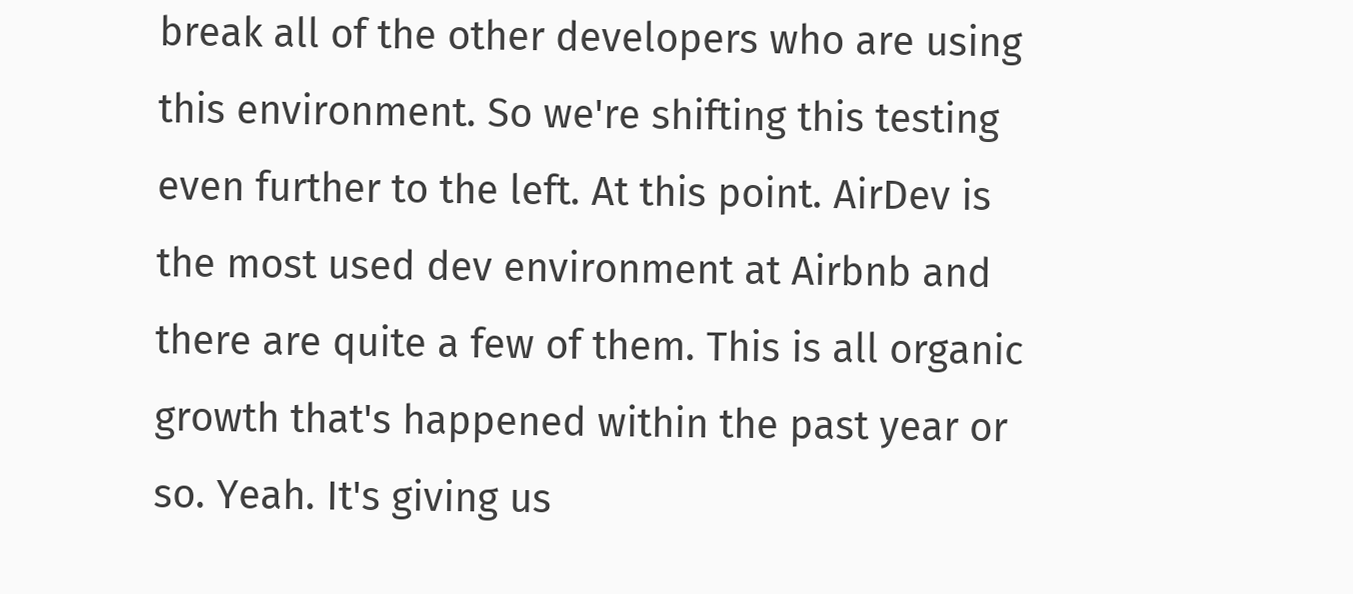break all of the other developers who are using this environment. So we're shifting this testing even further to the left. At this point. AirDev is the most used dev environment at Airbnb and there are quite a few of them. This is all organic growth that's happened within the past year or so. Yeah. It's giving us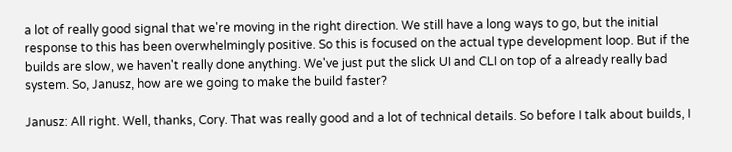a lot of really good signal that we're moving in the right direction. We still have a long ways to go, but the initial response to this has been overwhelmingly positive. So this is focused on the actual type development loop. But if the builds are slow, we haven't really done anything. We've just put the slick UI and CLI on top of a already really bad system. So, Janusz, how are we going to make the build faster?

Janusz: All right. Well, thanks, Cory. That was really good and a lot of technical details. So before I talk about builds, I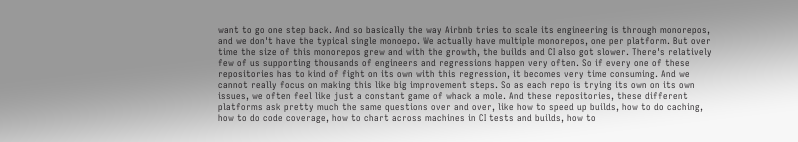want to go one step back. And so basically the way Airbnb tries to scale its engineering is through monorepos, and we don't have the typical single monoepo. We actually have multiple monorepos, one per platform. But over time the size of this monorepos grew and with the growth, the builds and CI also got slower. There's relatively few of us supporting thousands of engineers and regressions happen very often. So if every one of these repositories has to kind of fight on its own with this regression, it becomes very time consuming. And we cannot really focus on making this like big improvement steps. So as each repo is trying its own on its own issues, we often feel like just a constant game of whack a mole. And these repositories, these different platforms ask pretty much the same questions over and over, like how to speed up builds, how to do caching, how to do code coverage, how to chart across machines in CI tests and builds, how to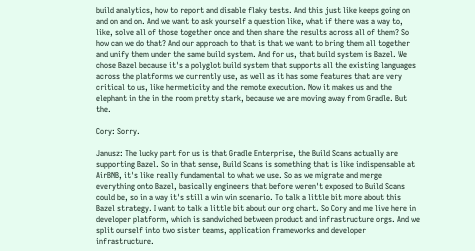build analytics, how to report and disable flaky tests. And this just like keeps going on and on and on. And we want to ask yourself a question like, what if there was a way to, like, solve all of those together once and then share the results across all of them? So how can we do that? And our approach to that is that we want to bring them all together and unify them under the same build system. And for us, that build system is Bazel. We chose Bazel because it's a polyglot build system that supports all the existing languages across the platforms we currently use, as well as it has some features that are very critical to us, like hermeticity and the remote execution. Now it makes us and the elephant in the in the room pretty stark, because we are moving away from Gradle. But the.

Cory: Sorry.

Janusz: The lucky part for us is that Gradle Enterprise, the Build Scans actually are supporting Bazel. So in that sense, Build Scans is something that is like indispensable at AirBNB, it's like really fundamental to what we use. So as we migrate and merge everything onto Bazel, basically engineers that before weren't exposed to Build Scans could be, so in a way it's still a win win scenario. To talk a little bit more about this Bazel strategy. I want to talk a little bit about our org chart. So Cory and me live here in developer platform, which is sandwiched between product and infrastructure orgs. And we split ourself into two sister teams, application frameworks and developer infrastructure.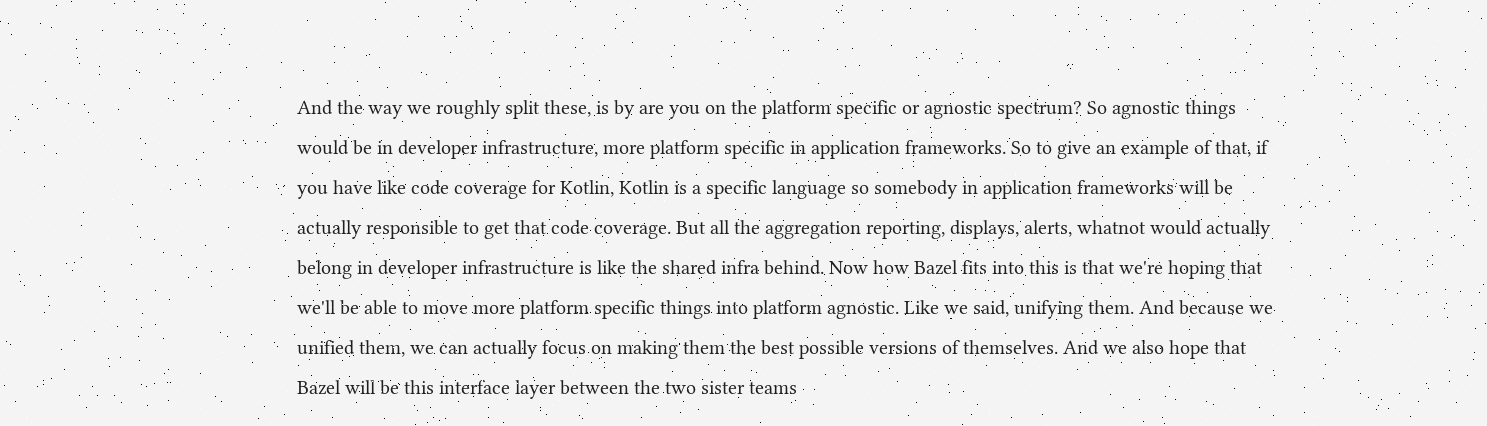And the way we roughly split these, is by are you on the platform specific or agnostic spectrum? So agnostic things would be in developer infrastructure, more platform specific in application frameworks. So to give an example of that, if you have like code coverage for Kotlin, Kotlin is a specific language so somebody in application frameworks will be actually responsible to get that code coverage. But all the aggregation reporting, displays, alerts, whatnot would actually belong in developer infrastructure is like the shared infra behind. Now how Bazel fits into this is that we're hoping that we'll be able to move more platform specific things into platform agnostic. Like we said, unifying them. And because we unified them, we can actually focus on making them the best possible versions of themselves. And we also hope that Bazel will be this interface layer between the two sister teams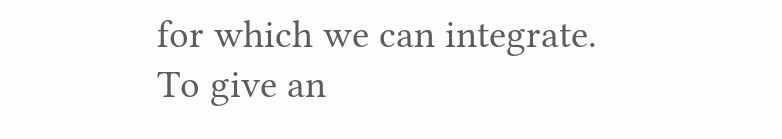for which we can integrate. To give an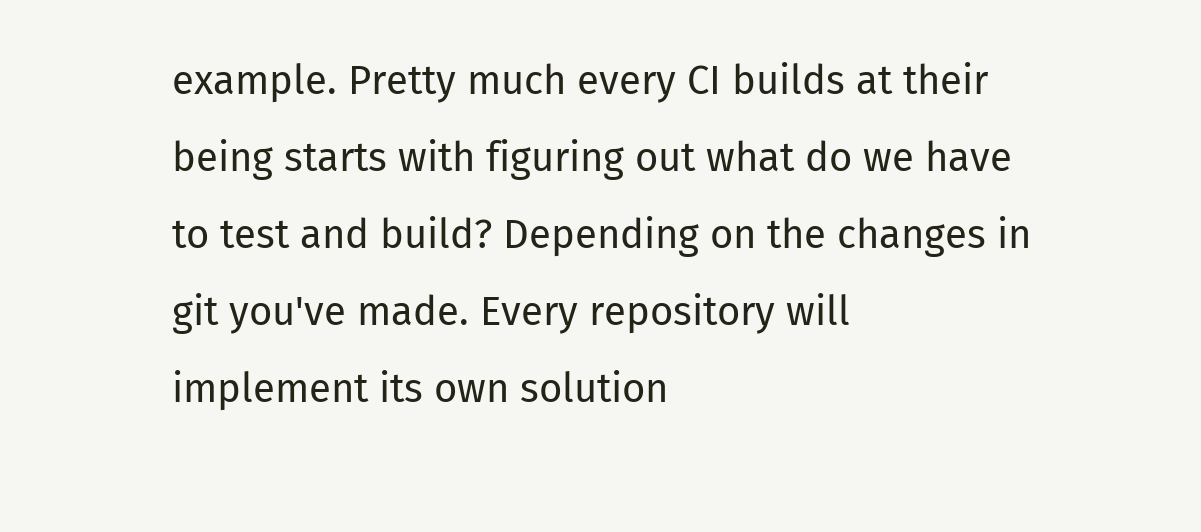example. Pretty much every CI builds at their being starts with figuring out what do we have to test and build? Depending on the changes in git you've made. Every repository will implement its own solution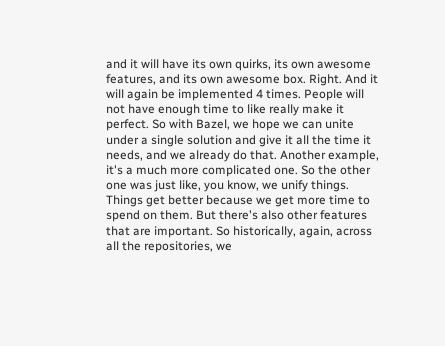and it will have its own quirks, its own awesome features, and its own awesome box. Right. And it will again be implemented 4 times. People will not have enough time to like really make it perfect. So with Bazel, we hope we can unite under a single solution and give it all the time it needs, and we already do that. Another example, it's a much more complicated one. So the other one was just like, you know, we unify things. Things get better because we get more time to spend on them. But there's also other features that are important. So historically, again, across all the repositories, we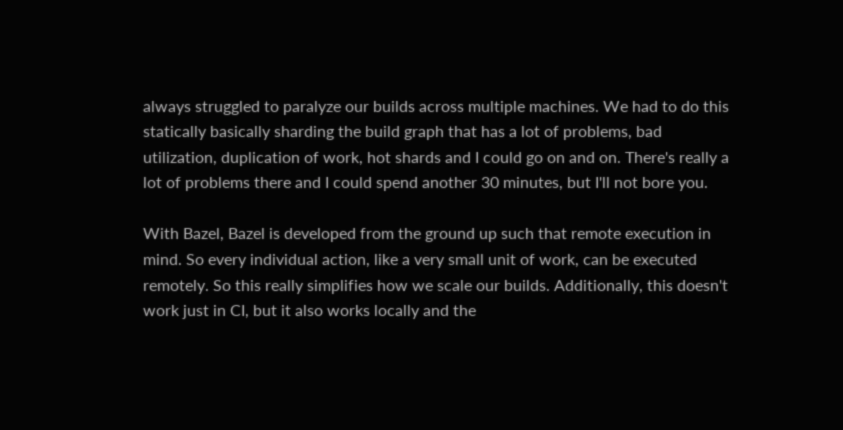always struggled to paralyze our builds across multiple machines. We had to do this statically basically sharding the build graph that has a lot of problems, bad utilization, duplication of work, hot shards and I could go on and on. There's really a lot of problems there and I could spend another 30 minutes, but I'll not bore you.

With Bazel, Bazel is developed from the ground up such that remote execution in mind. So every individual action, like a very small unit of work, can be executed remotely. So this really simplifies how we scale our builds. Additionally, this doesn't work just in CI, but it also works locally and the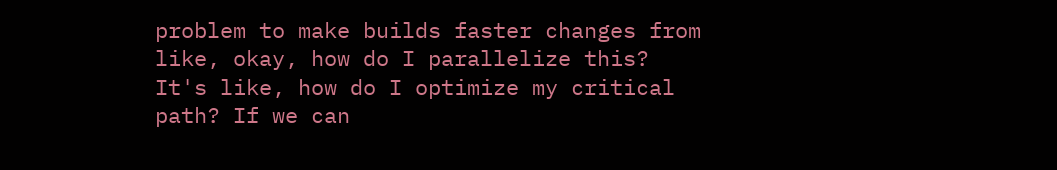problem to make builds faster changes from like, okay, how do I parallelize this? It's like, how do I optimize my critical path? If we can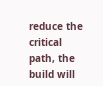reduce the critical path, the build will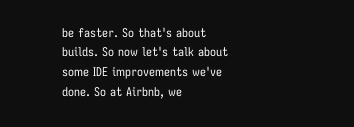be faster. So that's about builds. So now let's talk about some IDE improvements we've done. So at Airbnb, we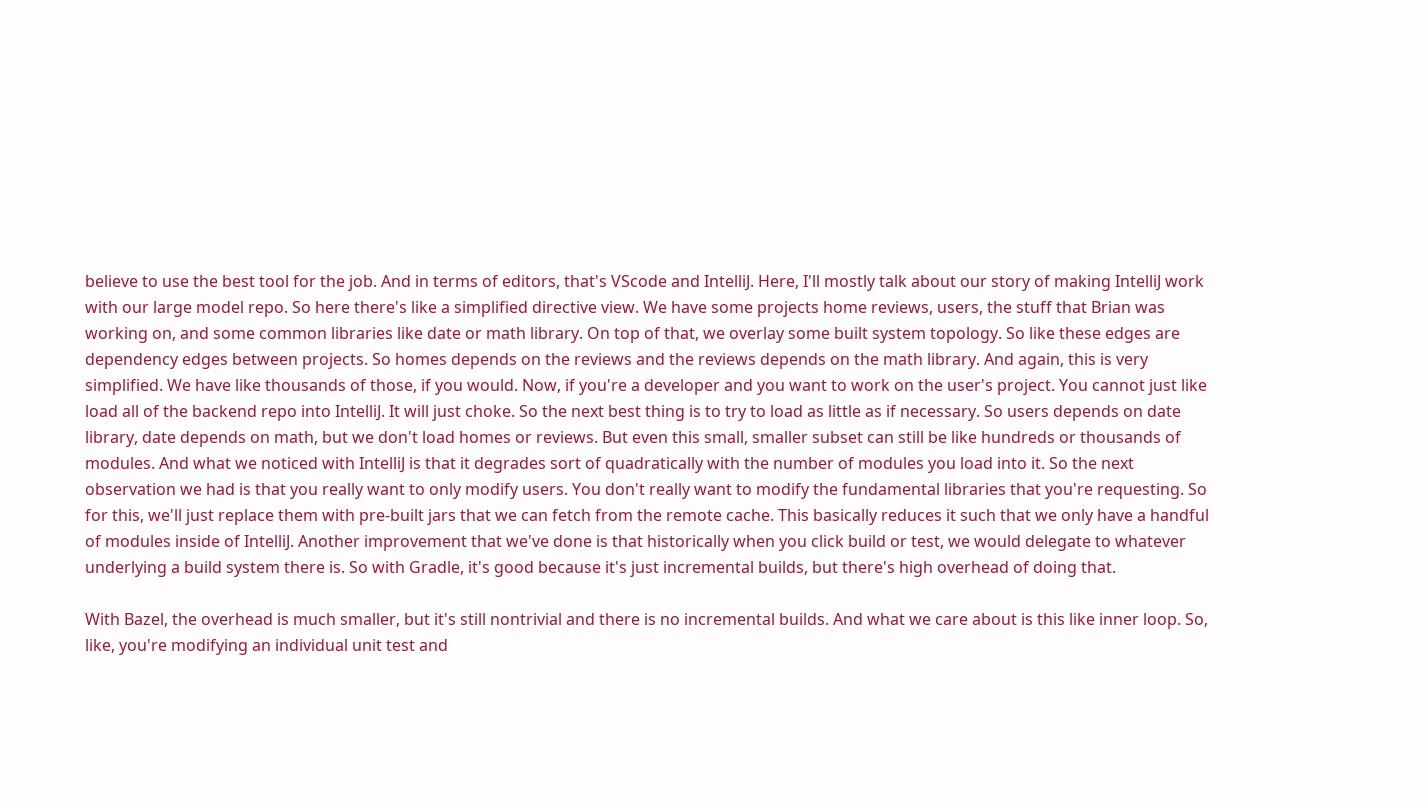believe to use the best tool for the job. And in terms of editors, that's VScode and IntelliJ. Here, I'll mostly talk about our story of making IntelliJ work with our large model repo. So here there's like a simplified directive view. We have some projects home reviews, users, the stuff that Brian was working on, and some common libraries like date or math library. On top of that, we overlay some built system topology. So like these edges are dependency edges between projects. So homes depends on the reviews and the reviews depends on the math library. And again, this is very simplified. We have like thousands of those, if you would. Now, if you're a developer and you want to work on the user's project. You cannot just like load all of the backend repo into IntelliJ. It will just choke. So the next best thing is to try to load as little as if necessary. So users depends on date library, date depends on math, but we don't load homes or reviews. But even this small, smaller subset can still be like hundreds or thousands of modules. And what we noticed with IntelliJ is that it degrades sort of quadratically with the number of modules you load into it. So the next observation we had is that you really want to only modify users. You don't really want to modify the fundamental libraries that you're requesting. So for this, we'll just replace them with pre-built jars that we can fetch from the remote cache. This basically reduces it such that we only have a handful of modules inside of IntelliJ. Another improvement that we've done is that historically when you click build or test, we would delegate to whatever underlying a build system there is. So with Gradle, it's good because it's just incremental builds, but there's high overhead of doing that.

With Bazel, the overhead is much smaller, but it's still nontrivial and there is no incremental builds. And what we care about is this like inner loop. So, like, you're modifying an individual unit test and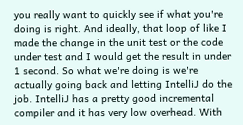you really want to quickly see if what you're doing is right. And ideally, that loop of like I made the change in the unit test or the code under test and I would get the result in under 1 second. So what we're doing is we're actually going back and letting IntelliJ do the job. IntelliJ has a pretty good incremental compiler and it has very low overhead. With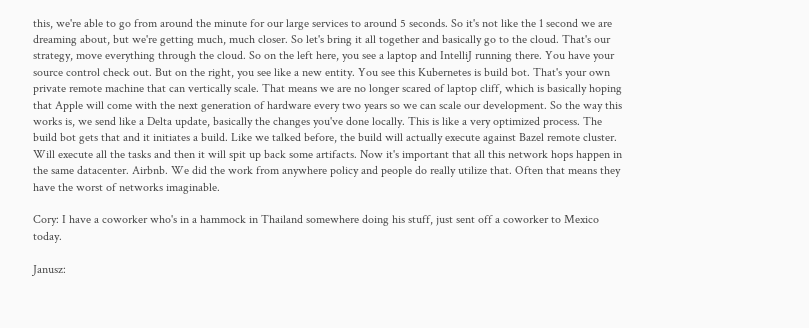this, we're able to go from around the minute for our large services to around 5 seconds. So it's not like the 1 second we are dreaming about, but we're getting much, much closer. So let's bring it all together and basically go to the cloud. That's our strategy, move everything through the cloud. So on the left here, you see a laptop and IntelliJ running there. You have your source control check out. But on the right, you see like a new entity. You see this Kubernetes is build bot. That's your own private remote machine that can vertically scale. That means we are no longer scared of laptop cliff, which is basically hoping that Apple will come with the next generation of hardware every two years so we can scale our development. So the way this works is, we send like a Delta update, basically the changes you've done locally. This is like a very optimized process. The build bot gets that and it initiates a build. Like we talked before, the build will actually execute against Bazel remote cluster. Will execute all the tasks and then it will spit up back some artifacts. Now it's important that all this network hops happen in the same datacenter. Airbnb. We did the work from anywhere policy and people do really utilize that. Often that means they have the worst of networks imaginable.

Cory: I have a coworker who's in a hammock in Thailand somewhere doing his stuff, just sent off a coworker to Mexico today.

Janusz: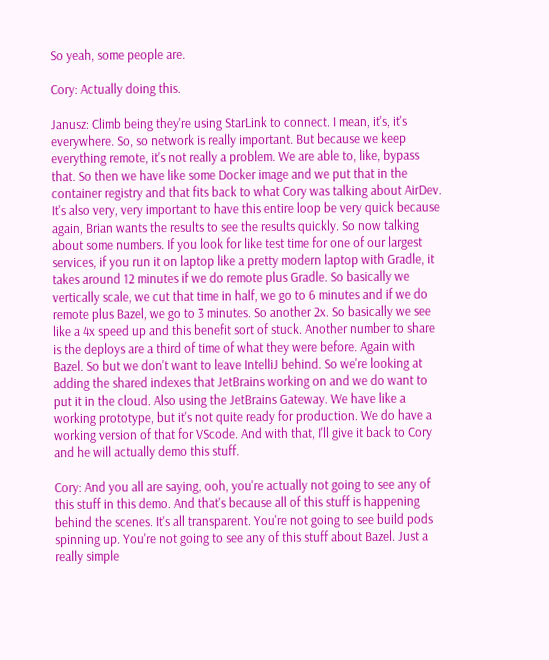So yeah, some people are.

Cory: Actually doing this.

Janusz: Climb being they're using StarLink to connect. I mean, it's, it's everywhere. So, so network is really important. But because we keep everything remote, it's not really a problem. We are able to, like, bypass that. So then we have like some Docker image and we put that in the container registry and that fits back to what Cory was talking about AirDev. It's also very, very important to have this entire loop be very quick because again, Brian wants the results to see the results quickly. So now talking about some numbers. If you look for like test time for one of our largest services, if you run it on laptop like a pretty modern laptop with Gradle, it takes around 12 minutes if we do remote plus Gradle. So basically we vertically scale, we cut that time in half, we go to 6 minutes and if we do remote plus Bazel, we go to 3 minutes. So another 2x. So basically we see like a 4x speed up and this benefit sort of stuck. Another number to share is the deploys are a third of time of what they were before. Again with Bazel. So but we don't want to leave IntelliJ behind. So we're looking at adding the shared indexes that JetBrains working on and we do want to put it in the cloud. Also using the JetBrains Gateway. We have like a working prototype, but it's not quite ready for production. We do have a working version of that for VScode. And with that, I'll give it back to Cory and he will actually demo this stuff.

Cory: And you all are saying, ooh, you're actually not going to see any of this stuff in this demo. And that's because all of this stuff is happening behind the scenes. It's all transparent. You're not going to see build pods spinning up. You're not going to see any of this stuff about Bazel. Just a really simple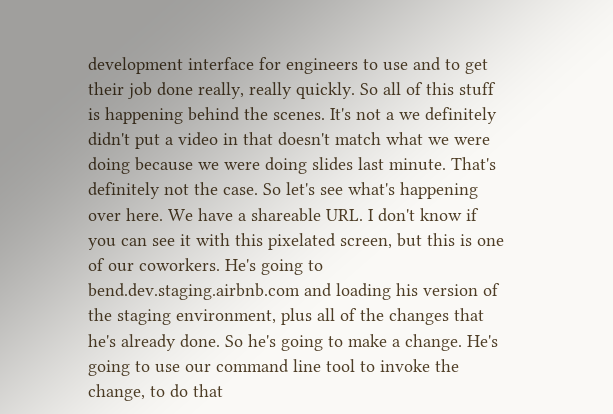development interface for engineers to use and to get their job done really, really quickly. So all of this stuff is happening behind the scenes. It's not a we definitely didn't put a video in that doesn't match what we were doing because we were doing slides last minute. That's definitely not the case. So let's see what's happening over here. We have a shareable URL. I don't know if you can see it with this pixelated screen, but this is one of our coworkers. He's going to bend.dev.staging.airbnb.com and loading his version of the staging environment, plus all of the changes that he's already done. So he's going to make a change. He's going to use our command line tool to invoke the change, to do that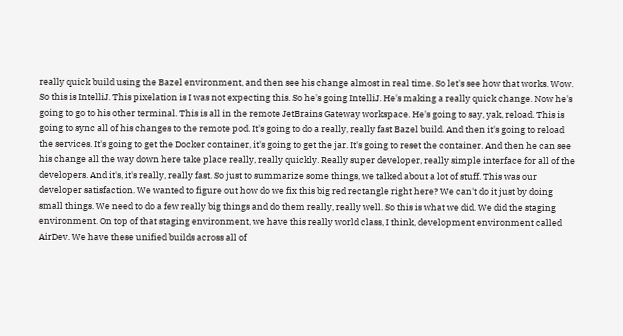really quick build using the Bazel environment, and then see his change almost in real time. So let's see how that works. Wow. So this is IntelliJ. This pixelation is I was not expecting this. So he's going IntelliJ. He's making a really quick change. Now he's going to go to his other terminal. This is all in the remote JetBrains Gateway workspace. He's going to say, yak, reload. This is going to sync all of his changes to the remote pod. It's going to do a really, really fast Bazel build. And then it's going to reload the services. It's going to get the Docker container, it's going to get the jar. It's going to reset the container. And then he can see his change all the way down here take place really, really quickly. Really super developer, really simple interface for all of the developers. And it's, it's really, really fast. So just to summarize some things, we talked about a lot of stuff. This was our developer satisfaction. We wanted to figure out how do we fix this big red rectangle right here? We can't do it just by doing small things. We need to do a few really big things and do them really, really well. So this is what we did. We did the staging environment. On top of that staging environment, we have this really world class, I think, development environment called AirDev. We have these unified builds across all of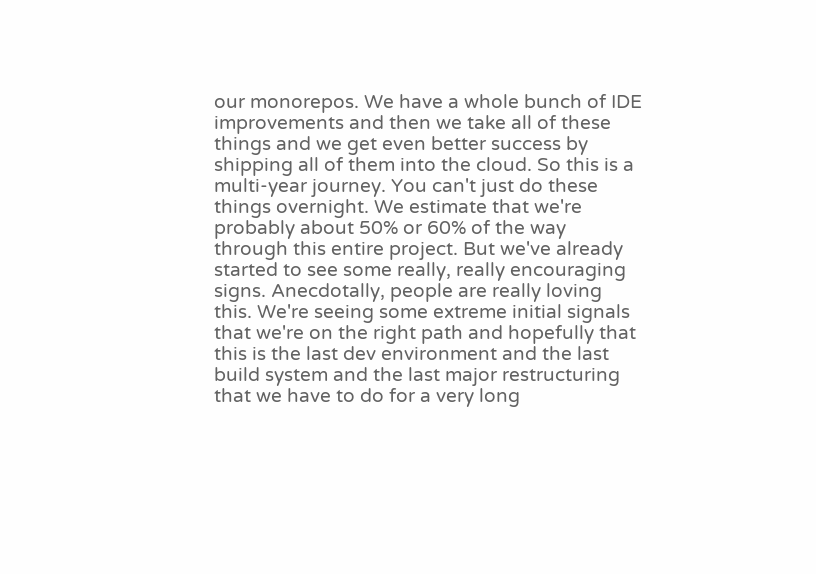our monorepos. We have a whole bunch of IDE improvements and then we take all of these things and we get even better success by shipping all of them into the cloud. So this is a multi-year journey. You can't just do these things overnight. We estimate that we're probably about 50% or 60% of the way through this entire project. But we've already started to see some really, really encouraging signs. Anecdotally, people are really loving this. We're seeing some extreme initial signals that we're on the right path and hopefully that this is the last dev environment and the last build system and the last major restructuring that we have to do for a very long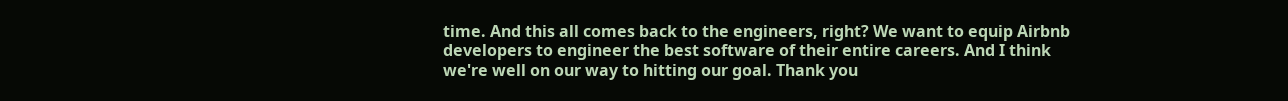time. And this all comes back to the engineers, right? We want to equip Airbnb developers to engineer the best software of their entire careers. And I think we're well on our way to hitting our goal. Thank you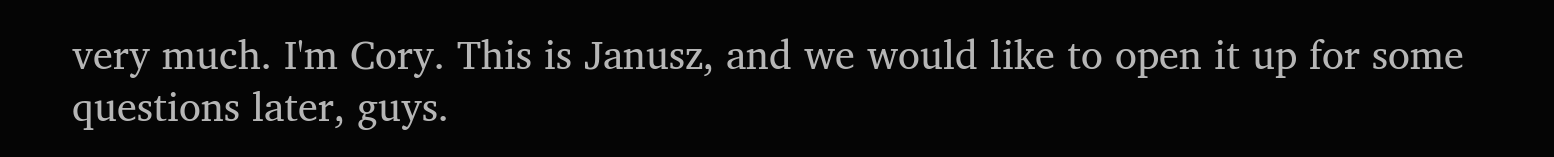very much. I'm Cory. This is Janusz, and we would like to open it up for some questions later, guys.